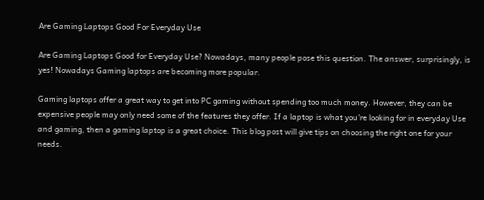Are Gaming Laptops Good For Everyday Use

Are Gaming Laptops Good for Everyday Use? Nowadays, many people pose this question. The answer, surprisingly, is yes! Nowadays Gaming laptops are becoming more popular.

Gaming laptops offer a great way to get into PC gaming without spending too much money. However, they can be expensive people may only need some of the features they offer. If a laptop is what you’re looking for in everyday Use and gaming, then a gaming laptop is a great choice. This blog post will give tips on choosing the right one for your needs.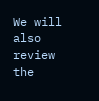We will also review the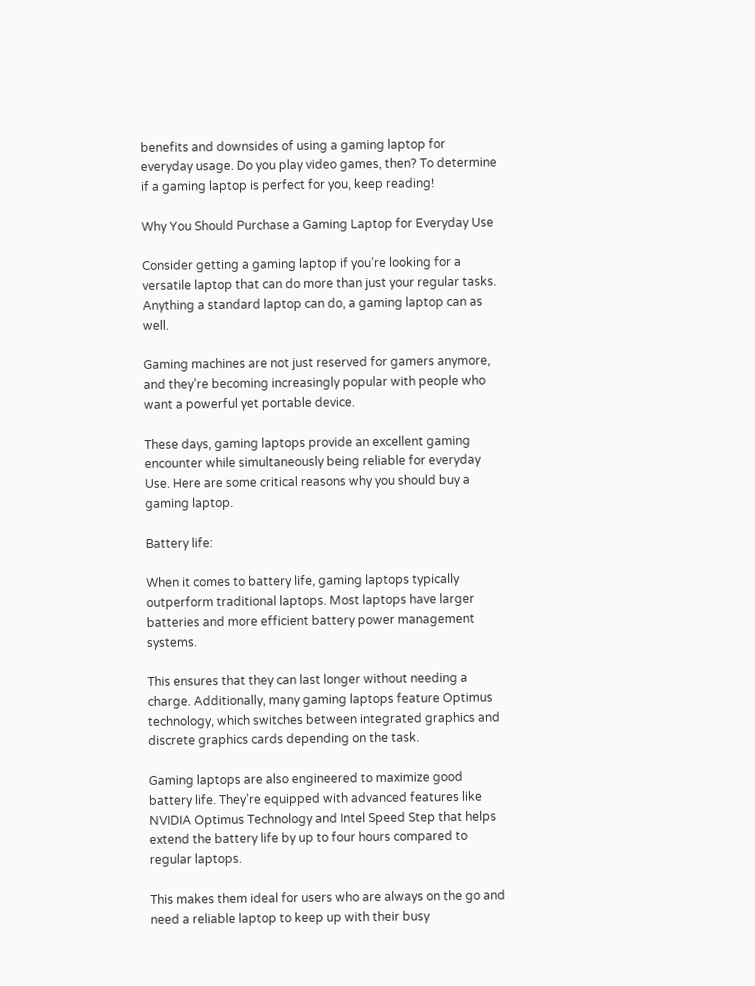benefits and downsides of using a gaming laptop for everyday usage. Do you play video games, then? To determine if a gaming laptop is perfect for you, keep reading!

Why You Should Purchase a Gaming Laptop for Everyday Use

Consider getting a gaming laptop if you’re looking for a versatile laptop that can do more than just your regular tasks. Anything a standard laptop can do, a gaming laptop can as well.

Gaming machines are not just reserved for gamers anymore, and they’re becoming increasingly popular with people who want a powerful yet portable device.

These days, gaming laptops provide an excellent gaming encounter while simultaneously being reliable for everyday Use. Here are some critical reasons why you should buy a gaming laptop.

Battery life:

When it comes to battery life, gaming laptops typically outperform traditional laptops. Most laptops have larger batteries and more efficient battery power management systems.

This ensures that they can last longer without needing a charge. Additionally, many gaming laptops feature Optimus technology, which switches between integrated graphics and discrete graphics cards depending on the task.

Gaming laptops are also engineered to maximize good battery life. They’re equipped with advanced features like NVIDIA Optimus Technology and Intel Speed Step that helps extend the battery life by up to four hours compared to regular laptops.

This makes them ideal for users who are always on the go and need a reliable laptop to keep up with their busy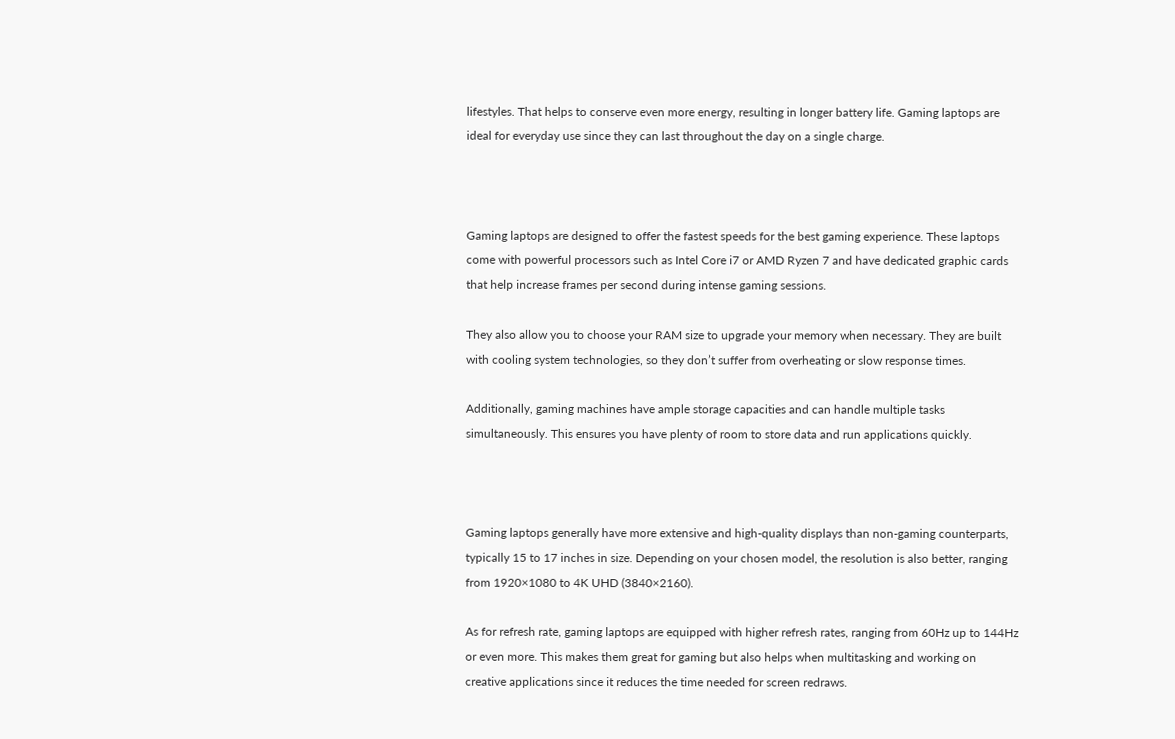lifestyles. That helps to conserve even more energy, resulting in longer battery life. Gaming laptops are ideal for everyday use since they can last throughout the day on a single charge.



Gaming laptops are designed to offer the fastest speeds for the best gaming experience. These laptops come with powerful processors such as Intel Core i7 or AMD Ryzen 7 and have dedicated graphic cards that help increase frames per second during intense gaming sessions.

They also allow you to choose your RAM size to upgrade your memory when necessary. They are built with cooling system technologies, so they don’t suffer from overheating or slow response times.

Additionally, gaming machines have ample storage capacities and can handle multiple tasks simultaneously. This ensures you have plenty of room to store data and run applications quickly.



Gaming laptops generally have more extensive and high-quality displays than non-gaming counterparts, typically 15 to 17 inches in size. Depending on your chosen model, the resolution is also better, ranging from 1920×1080 to 4K UHD (3840×2160).

As for refresh rate, gaming laptops are equipped with higher refresh rates, ranging from 60Hz up to 144Hz or even more. This makes them great for gaming but also helps when multitasking and working on creative applications since it reduces the time needed for screen redraws.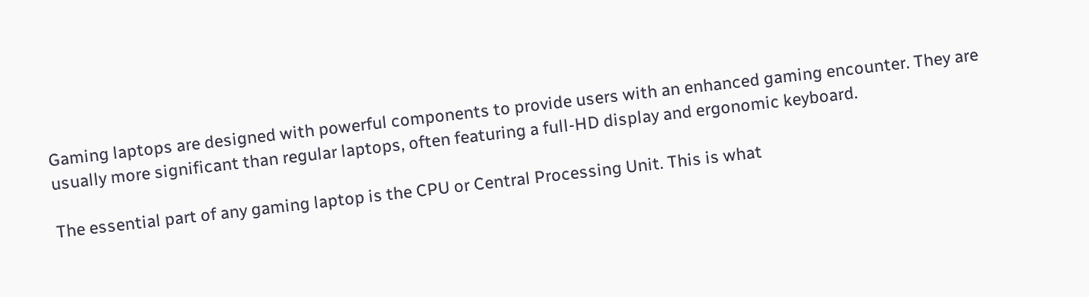Gaming laptops are designed with powerful components to provide users with an enhanced gaming encounter. They are usually more significant than regular laptops, often featuring a full-HD display and ergonomic keyboard.

The essential part of any gaming laptop is the CPU or Central Processing Unit. This is what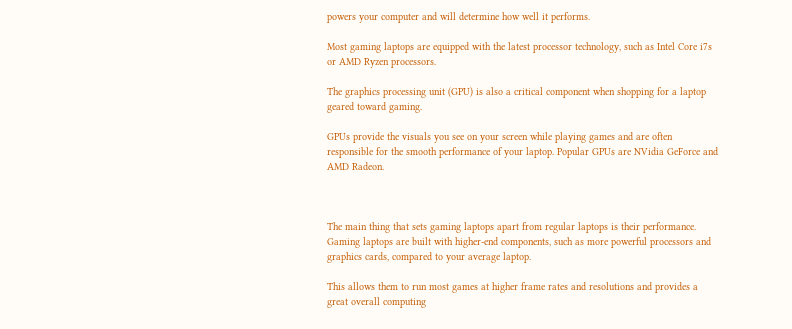powers your computer and will determine how well it performs.

Most gaming laptops are equipped with the latest processor technology, such as Intel Core i7s or AMD Ryzen processors.

The graphics processing unit (GPU) is also a critical component when shopping for a laptop geared toward gaming.

GPUs provide the visuals you see on your screen while playing games and are often responsible for the smooth performance of your laptop. Popular GPUs are NVidia GeForce and AMD Radeon.



The main thing that sets gaming laptops apart from regular laptops is their performance. Gaming laptops are built with higher-end components, such as more powerful processors and graphics cards, compared to your average laptop.

This allows them to run most games at higher frame rates and resolutions and provides a great overall computing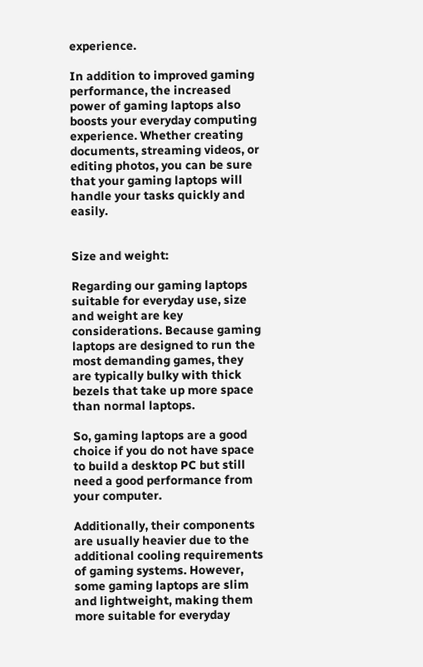experience.

In addition to improved gaming performance, the increased power of gaming laptops also boosts your everyday computing experience. Whether creating documents, streaming videos, or editing photos, you can be sure that your gaming laptops will handle your tasks quickly and easily.


Size and weight:

Regarding our gaming laptops suitable for everyday use, size and weight are key considerations. Because gaming laptops are designed to run the most demanding games, they are typically bulky with thick bezels that take up more space than normal laptops.

So, gaming laptops are a good choice if you do not have space to build a desktop PC but still need a good performance from your computer.

Additionally, their components are usually heavier due to the additional cooling requirements of gaming systems. However, some gaming laptops are slim and lightweight, making them more suitable for everyday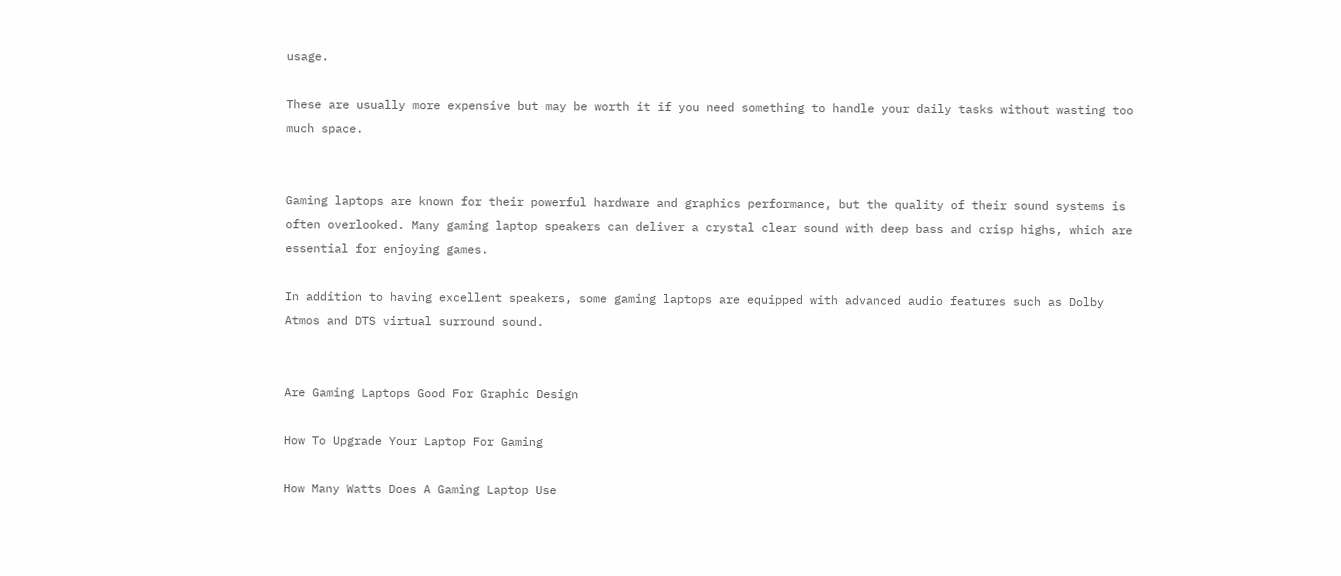usage.

These are usually more expensive but may be worth it if you need something to handle your daily tasks without wasting too much space.


Gaming laptops are known for their powerful hardware and graphics performance, but the quality of their sound systems is often overlooked. Many gaming laptop speakers can deliver a crystal clear sound with deep bass and crisp highs, which are essential for enjoying games.

In addition to having excellent speakers, some gaming laptops are equipped with advanced audio features such as Dolby Atmos and DTS virtual surround sound.


Are Gaming Laptops Good For Graphic Design

How To Upgrade Your Laptop For Gaming

How Many Watts Does A Gaming Laptop Use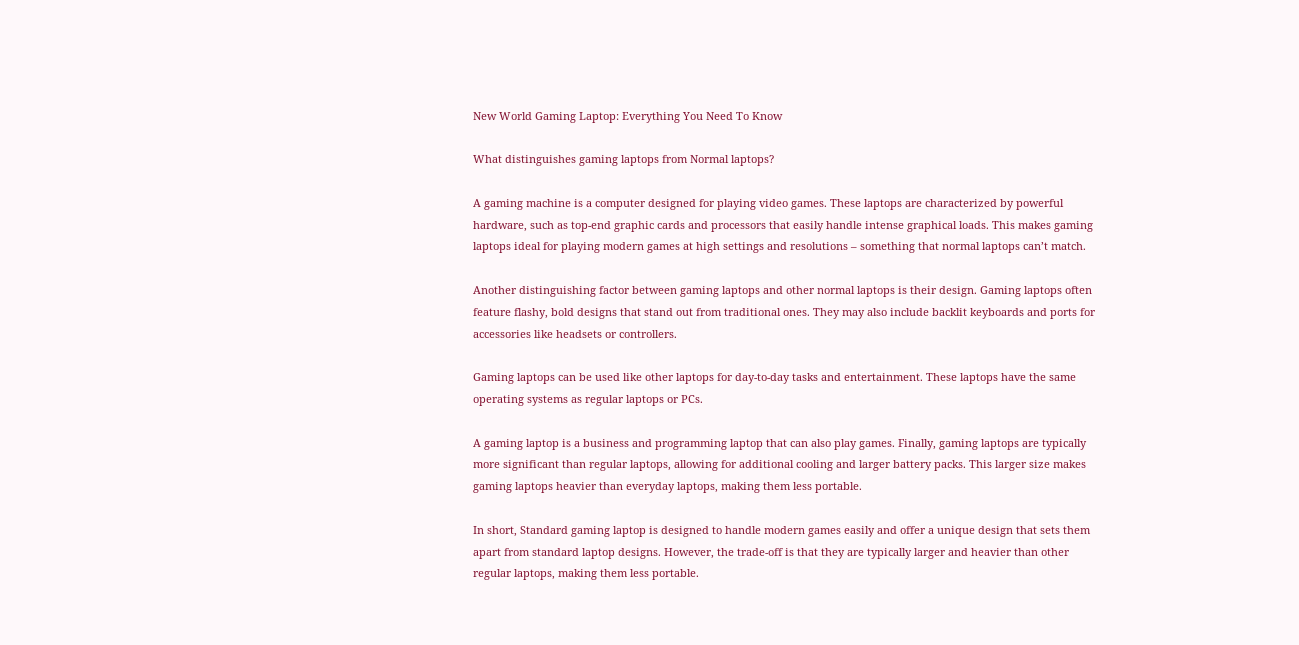New World Gaming Laptop: Everything You Need To Know

What distinguishes gaming laptops from Normal laptops?

A gaming machine is a computer designed for playing video games. These laptops are characterized by powerful hardware, such as top-end graphic cards and processors that easily handle intense graphical loads. This makes gaming laptops ideal for playing modern games at high settings and resolutions – something that normal laptops can’t match.

Another distinguishing factor between gaming laptops and other normal laptops is their design. Gaming laptops often feature flashy, bold designs that stand out from traditional ones. They may also include backlit keyboards and ports for accessories like headsets or controllers.

Gaming laptops can be used like other laptops for day-to-day tasks and entertainment. These laptops have the same operating systems as regular laptops or PCs.

A gaming laptop is a business and programming laptop that can also play games. Finally, gaming laptops are typically more significant than regular laptops, allowing for additional cooling and larger battery packs. This larger size makes gaming laptops heavier than everyday laptops, making them less portable.

In short, Standard gaming laptop is designed to handle modern games easily and offer a unique design that sets them apart from standard laptop designs. However, the trade-off is that they are typically larger and heavier than other regular laptops, making them less portable.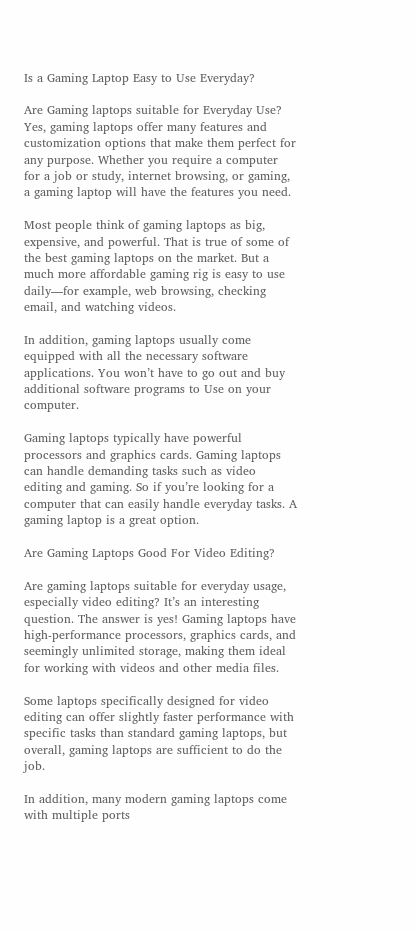Is a Gaming Laptop Easy to Use Everyday?

Are Gaming laptops suitable for Everyday Use? Yes, gaming laptops offer many features and customization options that make them perfect for any purpose. Whether you require a computer for a job or study, internet browsing, or gaming, a gaming laptop will have the features you need.

Most people think of gaming laptops as big, expensive, and powerful. That is true of some of the best gaming laptops on the market. But a much more affordable gaming rig is easy to use daily—for example, web browsing, checking email, and watching videos.

In addition, gaming laptops usually come equipped with all the necessary software applications. You won’t have to go out and buy additional software programs to Use on your computer.

Gaming laptops typically have powerful processors and graphics cards. Gaming laptops can handle demanding tasks such as video editing and gaming. So if you’re looking for a computer that can easily handle everyday tasks. A gaming laptop is a great option.

Are Gaming Laptops Good For Video Editing?

Are gaming laptops suitable for everyday usage, especially video editing? It’s an interesting question. The answer is yes! Gaming laptops have high-performance processors, graphics cards, and seemingly unlimited storage, making them ideal for working with videos and other media files.

Some laptops specifically designed for video editing can offer slightly faster performance with specific tasks than standard gaming laptops, but overall, gaming laptops are sufficient to do the job.

In addition, many modern gaming laptops come with multiple ports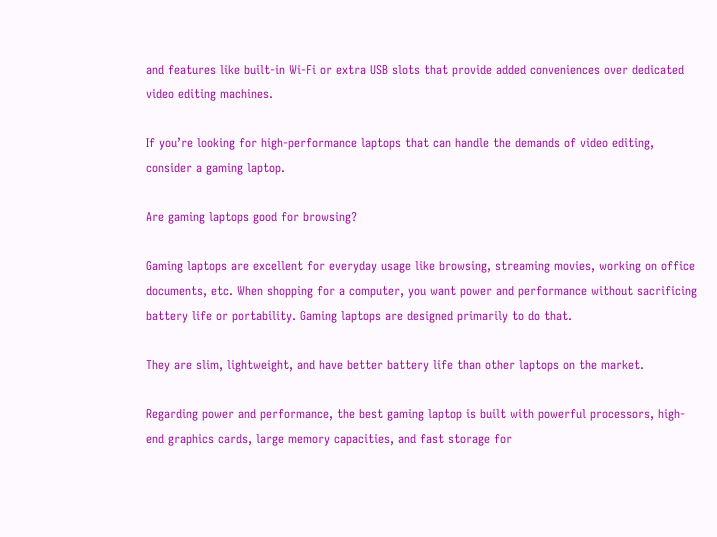and features like built-in Wi-Fi or extra USB slots that provide added conveniences over dedicated video editing machines.

If you’re looking for high-performance laptops that can handle the demands of video editing, consider a gaming laptop.

Are gaming laptops good for browsing?

Gaming laptops are excellent for everyday usage like browsing, streaming movies, working on office documents, etc. When shopping for a computer, you want power and performance without sacrificing battery life or portability. Gaming laptops are designed primarily to do that.

They are slim, lightweight, and have better battery life than other laptops on the market.

Regarding power and performance, the best gaming laptop is built with powerful processors, high-end graphics cards, large memory capacities, and fast storage for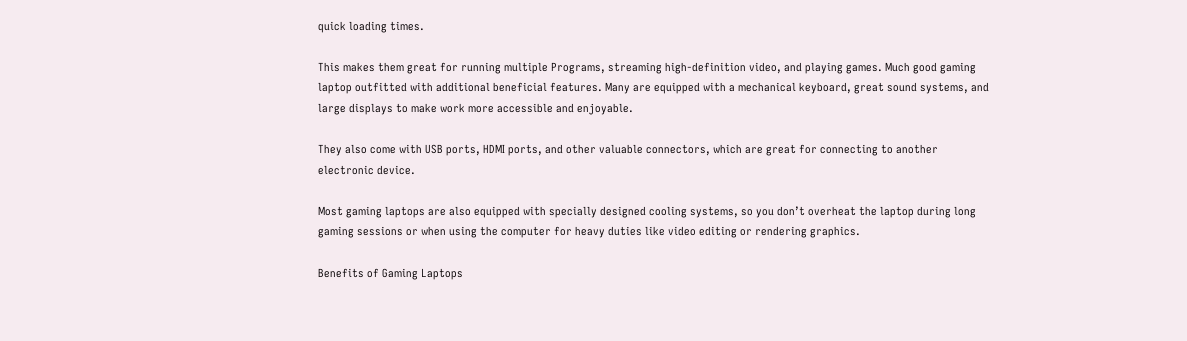quick loading times.

This makes them great for running multiple Programs, streaming high-definition video, and playing games. Much good gaming laptop outfitted with additional beneficial features. Many are equipped with a mechanical keyboard, great sound systems, and large displays to make work more accessible and enjoyable.

They also come with USB ports, HDMI ports, and other valuable connectors, which are great for connecting to another electronic device.

Most gaming laptops are also equipped with specially designed cooling systems, so you don’t overheat the laptop during long gaming sessions or when using the computer for heavy duties like video editing or rendering graphics.

Benefits of Gaming Laptops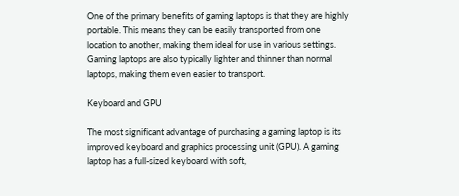One of the primary benefits of gaming laptops is that they are highly portable. This means they can be easily transported from one location to another, making them ideal for use in various settings. Gaming laptops are also typically lighter and thinner than normal laptops, making them even easier to transport.

Keyboard and GPU

The most significant advantage of purchasing a gaming laptop is its improved keyboard and graphics processing unit (GPU). A gaming laptop has a full-sized keyboard with soft,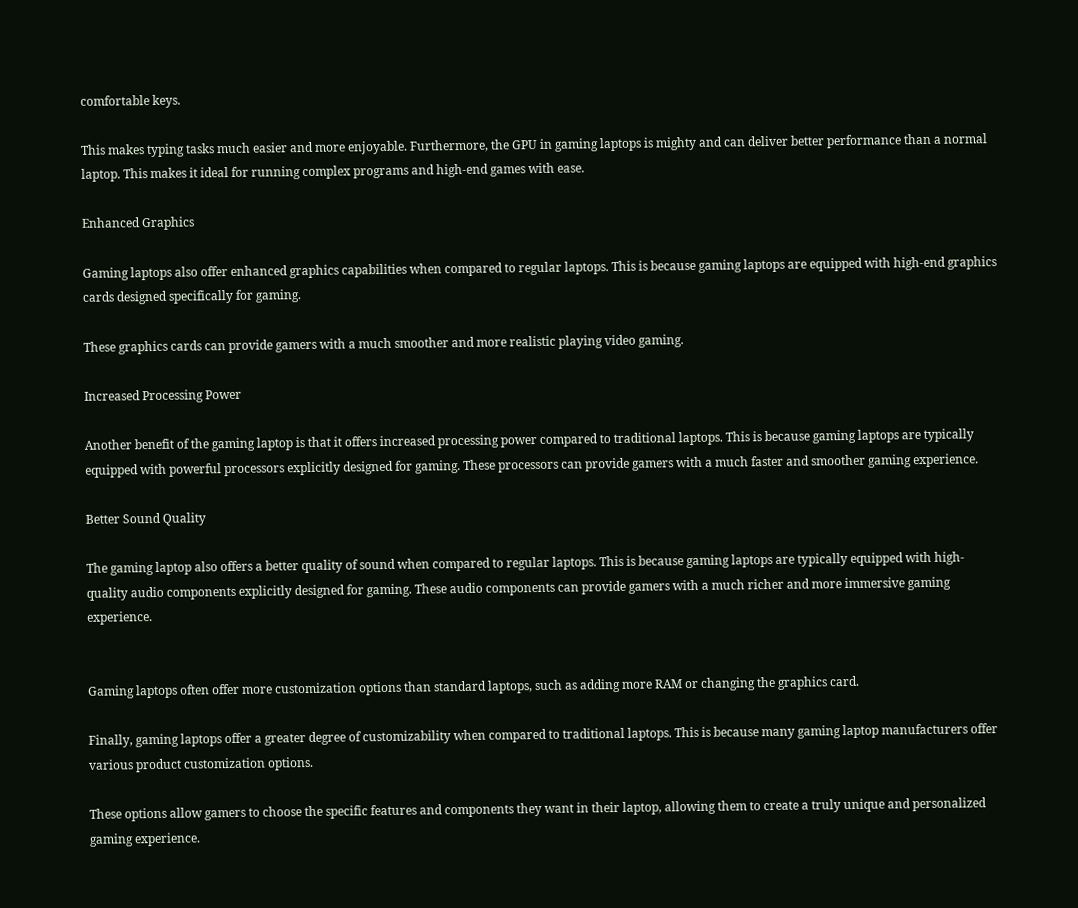comfortable keys.

This makes typing tasks much easier and more enjoyable. Furthermore, the GPU in gaming laptops is mighty and can deliver better performance than a normal laptop. This makes it ideal for running complex programs and high-end games with ease.

Enhanced Graphics

Gaming laptops also offer enhanced graphics capabilities when compared to regular laptops. This is because gaming laptops are equipped with high-end graphics cards designed specifically for gaming.

These graphics cards can provide gamers with a much smoother and more realistic playing video gaming.

Increased Processing Power

Another benefit of the gaming laptop is that it offers increased processing power compared to traditional laptops. This is because gaming laptops are typically equipped with powerful processors explicitly designed for gaming. These processors can provide gamers with a much faster and smoother gaming experience.

Better Sound Quality

The gaming laptop also offers a better quality of sound when compared to regular laptops. This is because gaming laptops are typically equipped with high-quality audio components explicitly designed for gaming. These audio components can provide gamers with a much richer and more immersive gaming experience.


Gaming laptops often offer more customization options than standard laptops, such as adding more RAM or changing the graphics card.

Finally, gaming laptops offer a greater degree of customizability when compared to traditional laptops. This is because many gaming laptop manufacturers offer various product customization options.

These options allow gamers to choose the specific features and components they want in their laptop, allowing them to create a truly unique and personalized gaming experience.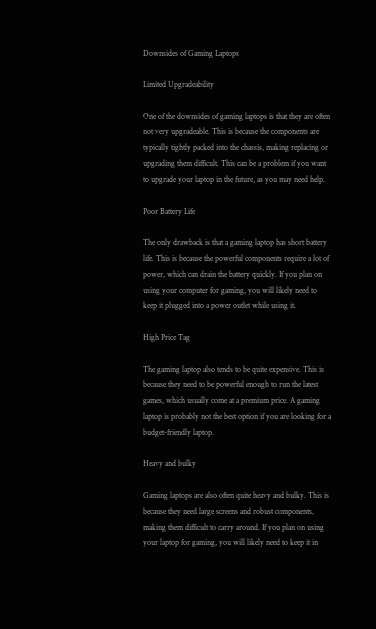Downsides of Gaming Laptops

Limited Upgradeability

One of the downsides of gaming laptops is that they are often not very upgradeable. This is because the components are typically tightly packed into the chassis, making replacing or upgrading them difficult. This can be a problem if you want to upgrade your laptop in the future, as you may need help.

Poor Battery Life

The only drawback is that a gaming laptop has short battery life. This is because the powerful components require a lot of power, which can drain the battery quickly. If you plan on using your computer for gaming, you will likely need to keep it plugged into a power outlet while using it.

High Price Tag

The gaming laptop also tends to be quite expensive. This is because they need to be powerful enough to run the latest games, which usually come at a premium price. A gaming laptop is probably not the best option if you are looking for a budget-friendly laptop.

Heavy and bulky

Gaming laptops are also often quite heavy and bulky. This is because they need large screens and robust components, making them difficult to carry around. If you plan on using your laptop for gaming, you will likely need to keep it in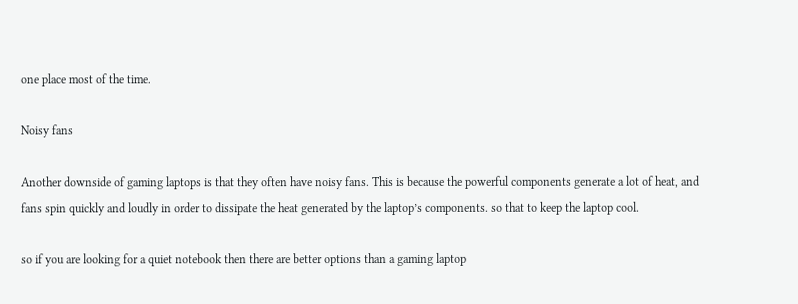one place most of the time.

Noisy fans

Another downside of gaming laptops is that they often have noisy fans. This is because the powerful components generate a lot of heat, and fans spin quickly and loudly in order to dissipate the heat generated by the laptop’s components. so that to keep the laptop cool.

so if you are looking for a quiet notebook then there are better options than a gaming laptop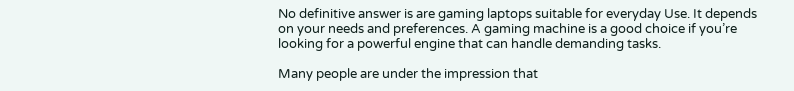No definitive answer is are gaming laptops suitable for everyday Use. It depends on your needs and preferences. A gaming machine is a good choice if you’re looking for a powerful engine that can handle demanding tasks.

Many people are under the impression that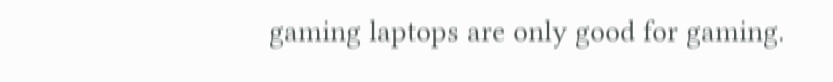gaming laptops are only good for gaming.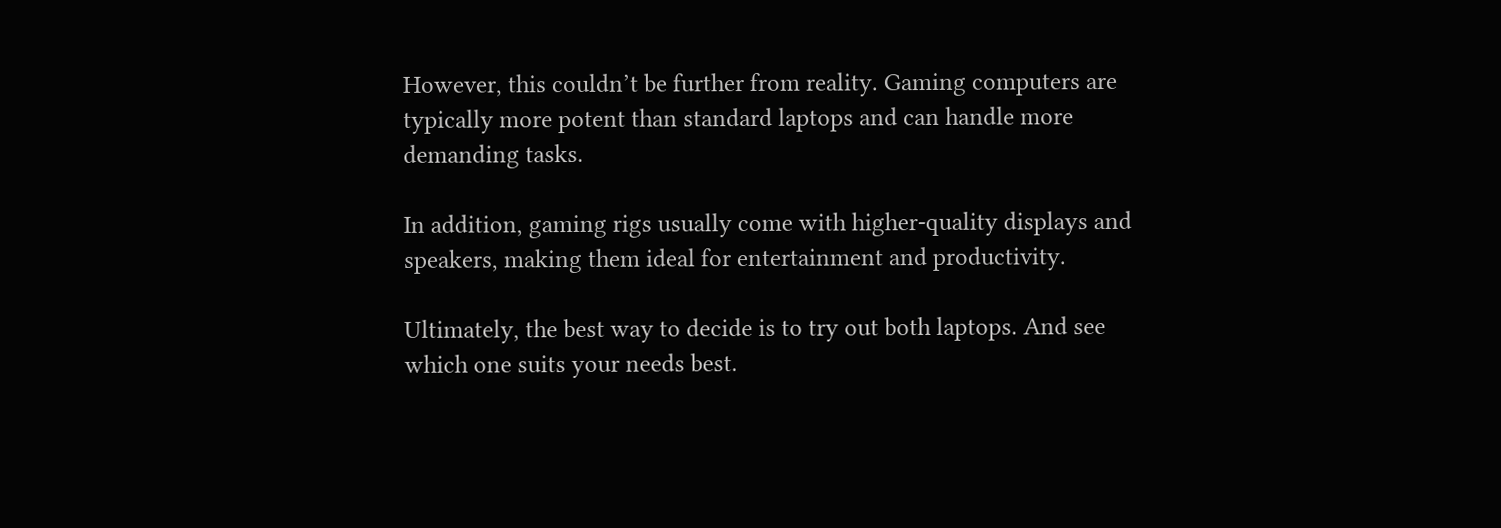However, this couldn’t be further from reality. Gaming computers are typically more potent than standard laptops and can handle more demanding tasks.

In addition, gaming rigs usually come with higher-quality displays and speakers, making them ideal for entertainment and productivity.

Ultimately, the best way to decide is to try out both laptops. And see which one suits your needs best.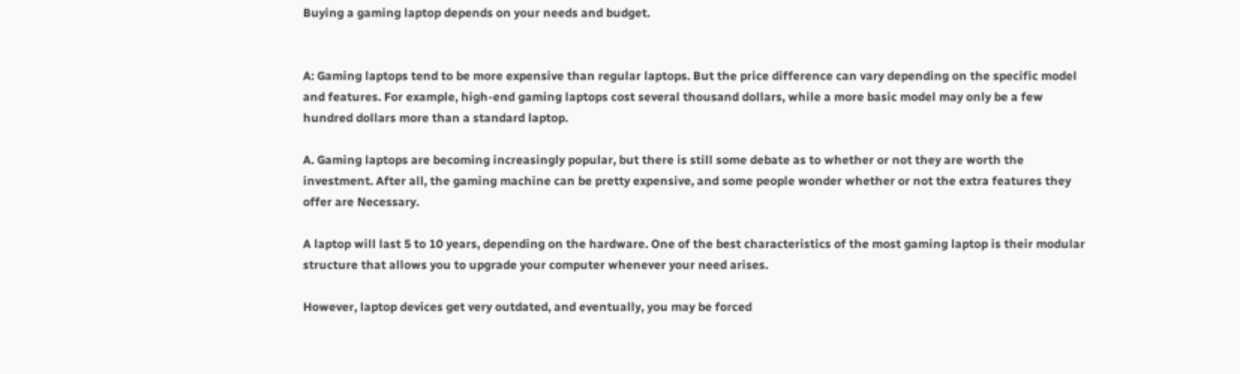Buying a gaming laptop depends on your needs and budget.


A: Gaming laptops tend to be more expensive than regular laptops. But the price difference can vary depending on the specific model and features. For example, high-end gaming laptops cost several thousand dollars, while a more basic model may only be a few hundred dollars more than a standard laptop.

A. Gaming laptops are becoming increasingly popular, but there is still some debate as to whether or not they are worth the investment. After all, the gaming machine can be pretty expensive, and some people wonder whether or not the extra features they offer are Necessary.

A laptop will last 5 to 10 years, depending on the hardware. One of the best characteristics of the most gaming laptop is their modular structure that allows you to upgrade your computer whenever your need arises.

However, laptop devices get very outdated, and eventually, you may be forced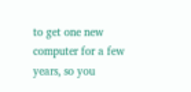to get one new computer for a few years, so you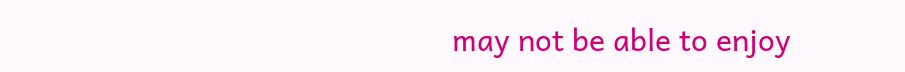may not be able to enjoy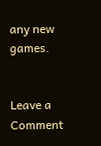any new games.


Leave a Comment